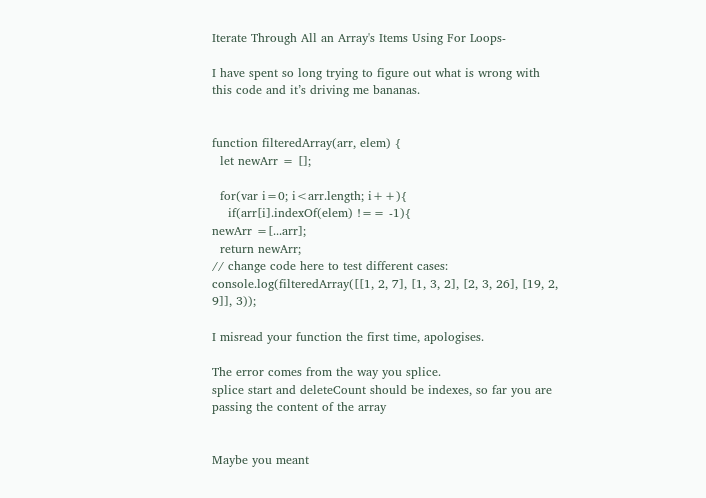Iterate Through All an Array's Items Using For Loops-

I have spent so long trying to figure out what is wrong with this code and it’s driving me bananas.


function filteredArray(arr, elem) {
  let newArr = [];

  for(var i=0; i<arr.length; i++){
    if(arr[i].indexOf(elem) !== -1){
newArr =[...arr];
  return newArr;
// change code here to test different cases:
console.log(filteredArray([[1, 2, 7], [1, 3, 2], [2, 3, 26], [19, 2, 9]], 3));

I misread your function the first time, apologises.

The error comes from the way you splice.
splice start and deleteCount should be indexes, so far you are passing the content of the array


Maybe you meant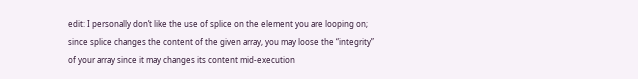edit: I personally don’t like the use of splice on the element you are looping on; since splice changes the content of the given array, you may loose the “integrity” of your array since it may changes its content mid-execution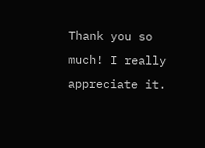Thank you so much! I really appreciate it.